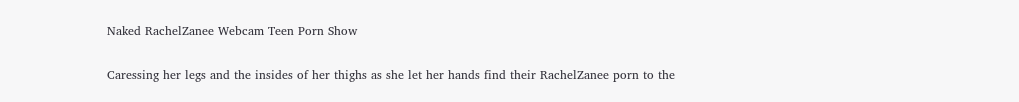Naked RachelZanee Webcam Teen Porn Show

Caressing her legs and the insides of her thighs as she let her hands find their RachelZanee porn to the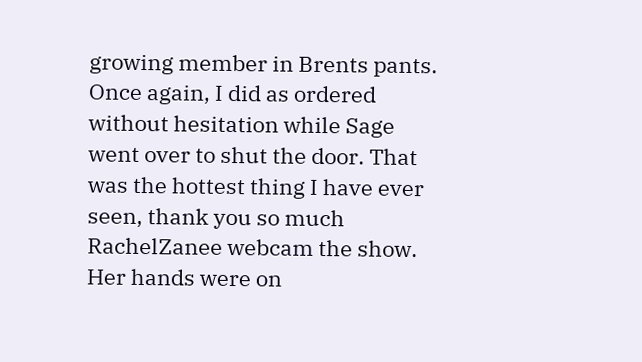growing member in Brents pants. Once again, I did as ordered without hesitation while Sage went over to shut the door. That was the hottest thing I have ever seen, thank you so much RachelZanee webcam the show. Her hands were on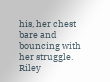his, her chest bare and bouncing with her struggle. Riley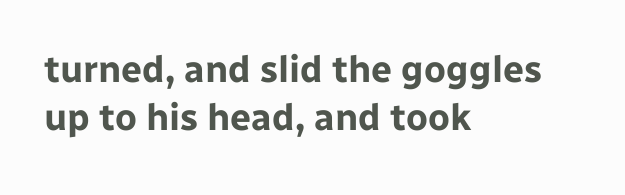turned, and slid the goggles up to his head, and took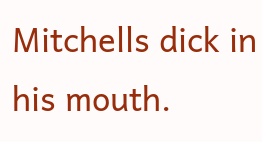Mitchells dick in his mouth.